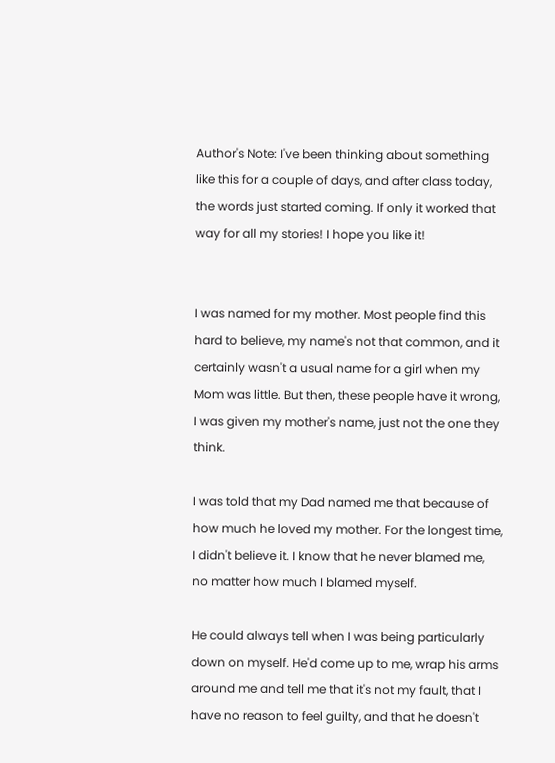Author's Note: I've been thinking about something like this for a couple of days, and after class today, the words just started coming. If only it worked that way for all my stories! I hope you like it!


I was named for my mother. Most people find this hard to believe, my name's not that common, and it certainly wasn't a usual name for a girl when my Mom was little. But then, these people have it wrong, I was given my mother's name, just not the one they think.

I was told that my Dad named me that because of how much he loved my mother. For the longest time, I didn't believe it. I know that he never blamed me, no matter how much I blamed myself.

He could always tell when I was being particularly down on myself. He'd come up to me, wrap his arms around me and tell me that it's not my fault, that I have no reason to feel guilty, and that he doesn't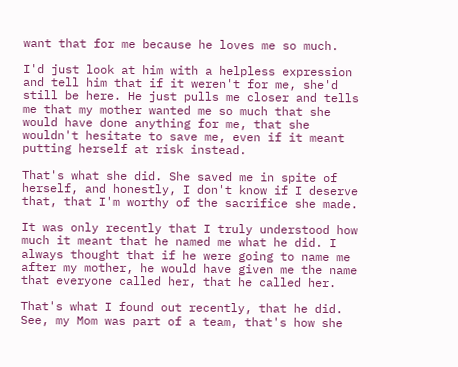want that for me because he loves me so much.

I'd just look at him with a helpless expression and tell him that if it weren't for me, she'd still be here. He just pulls me closer and tells me that my mother wanted me so much that she would have done anything for me, that she wouldn't hesitate to save me, even if it meant putting herself at risk instead.

That's what she did. She saved me in spite of herself, and honestly, I don't know if I deserve that, that I'm worthy of the sacrifice she made.

It was only recently that I truly understood how much it meant that he named me what he did. I always thought that if he were going to name me after my mother, he would have given me the name that everyone called her, that he called her.

That's what I found out recently, that he did. See, my Mom was part of a team, that's how she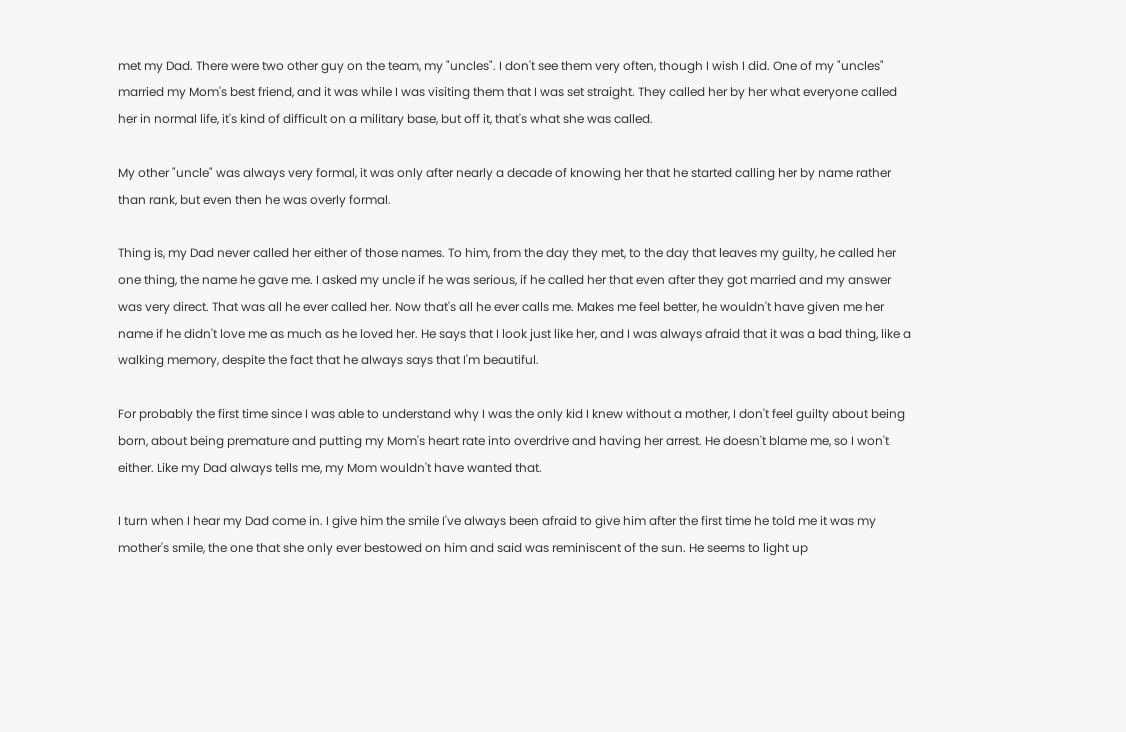met my Dad. There were two other guy on the team, my "uncles". I don't see them very often, though I wish I did. One of my "uncles" married my Mom's best friend, and it was while I was visiting them that I was set straight. They called her by her what everyone called her in normal life, it's kind of difficult on a military base, but off it, that's what she was called.

My other "uncle" was always very formal, it was only after nearly a decade of knowing her that he started calling her by name rather than rank, but even then he was overly formal.

Thing is, my Dad never called her either of those names. To him, from the day they met, to the day that leaves my guilty, he called her one thing, the name he gave me. I asked my uncle if he was serious, if he called her that even after they got married and my answer was very direct. That was all he ever called her. Now that's all he ever calls me. Makes me feel better, he wouldn't have given me her name if he didn't love me as much as he loved her. He says that I look just like her, and I was always afraid that it was a bad thing, like a walking memory, despite the fact that he always says that I'm beautiful.

For probably the first time since I was able to understand why I was the only kid I knew without a mother, I don't feel guilty about being born, about being premature and putting my Mom's heart rate into overdrive and having her arrest. He doesn't blame me, so I won't either. Like my Dad always tells me, my Mom wouldn't have wanted that.

I turn when I hear my Dad come in. I give him the smile I've always been afraid to give him after the first time he told me it was my mother's smile, the one that she only ever bestowed on him and said was reminiscent of the sun. He seems to light up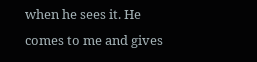when he sees it. He comes to me and gives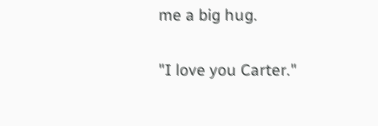me a big hug.

"I love you Carter."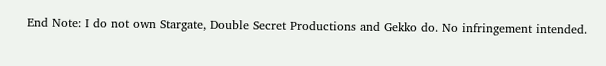End Note: I do not own Stargate, Double Secret Productions and Gekko do. No infringement intended.